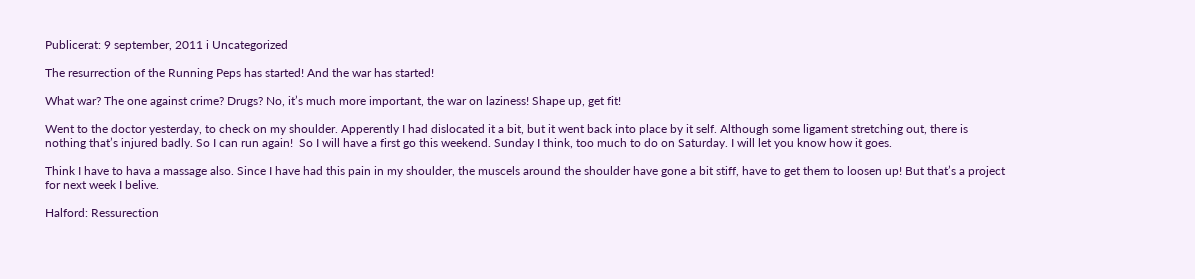Publicerat: 9 september, 2011 i Uncategorized

The resurrection of the Running Peps has started! And the war has started!

What war? The one against crime? Drugs? No, it’s much more important, the war on laziness! Shape up, get fit!

Went to the doctor yesterday, to check on my shoulder. Apperently I had dislocated it a bit, but it went back into place by it self. Although some ligament stretching out, there is nothing that’s injured badly. So I can run again!  So I will have a first go this weekend. Sunday I think, too much to do on Saturday. I will let you know how it goes.

Think I have to hava a massage also. Since I have had this pain in my shoulder, the muscels around the shoulder have gone a bit stiff, have to get them to loosen up! But that’s a project for next week I belive.

Halford: Ressurection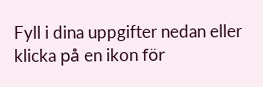Fyll i dina uppgifter nedan eller klicka på en ikon för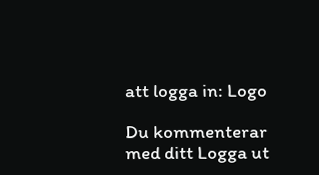att logga in: Logo

Du kommenterar med ditt Logga ut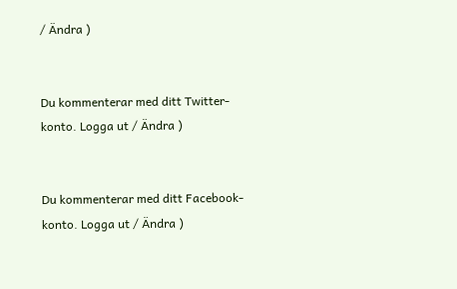/ Ändra )


Du kommenterar med ditt Twitter-konto. Logga ut / Ändra )


Du kommenterar med ditt Facebook-konto. Logga ut / Ändra )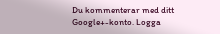Du kommenterar med ditt Google+-konto. Logga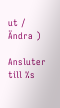ut / Ändra )

Ansluter till %s